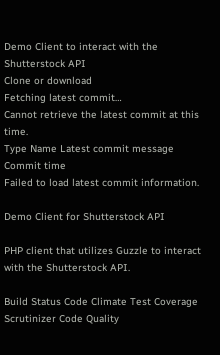Demo Client to interact with the Shutterstock API
Clone or download
Fetching latest commit…
Cannot retrieve the latest commit at this time.
Type Name Latest commit message Commit time
Failed to load latest commit information.

Demo Client for Shutterstock API

PHP client that utilizes Guzzle to interact with the Shutterstock API.

Build Status Code Climate Test Coverage Scrutinizer Code Quality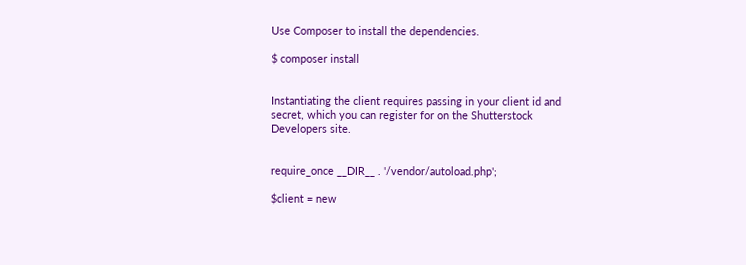Use Composer to install the dependencies.

$ composer install


Instantiating the client requires passing in your client id and secret, which you can register for on the Shutterstock Developers site.


require_once __DIR__ . '/vendor/autoload.php';

$client = new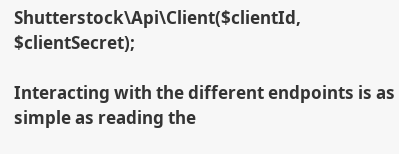Shutterstock\Api\Client($clientId, $clientSecret);

Interacting with the different endpoints is as simple as reading the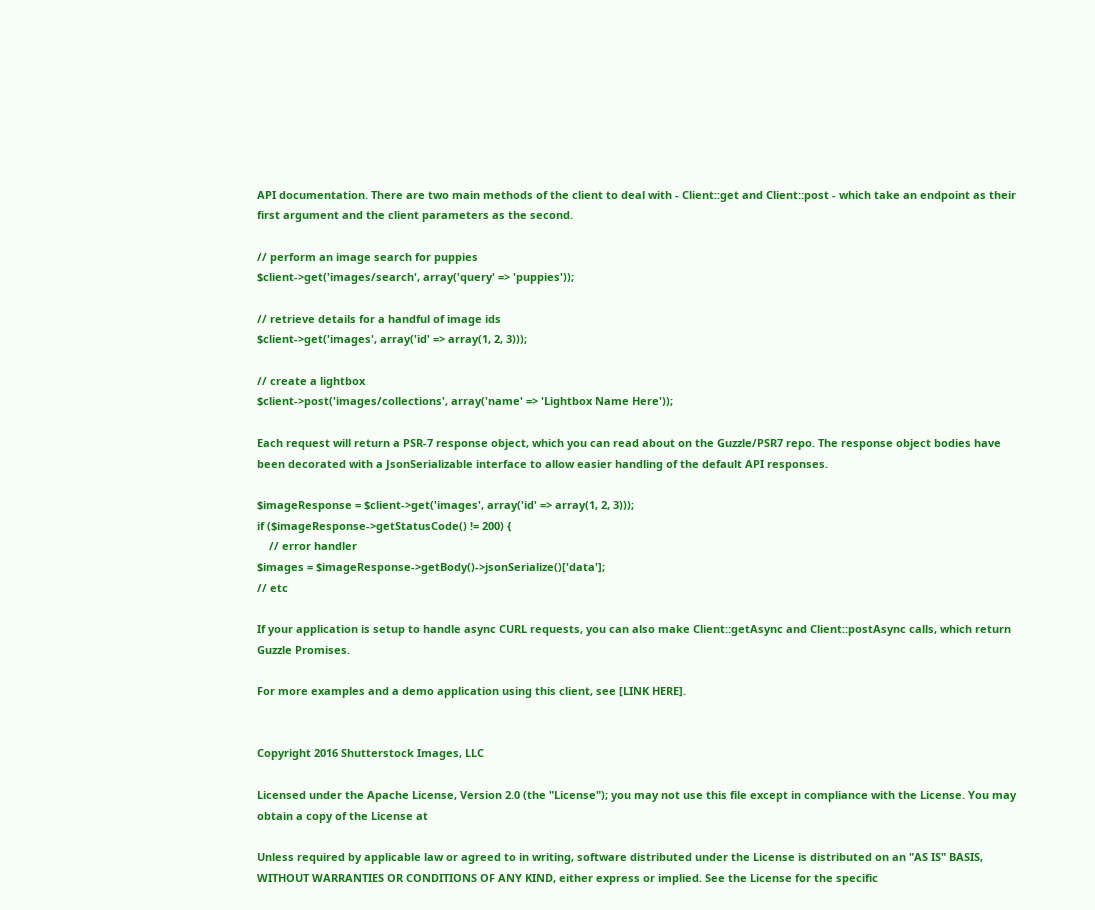API documentation. There are two main methods of the client to deal with - Client::get and Client::post - which take an endpoint as their first argument and the client parameters as the second.

// perform an image search for puppies
$client->get('images/search', array('query' => 'puppies'));

// retrieve details for a handful of image ids
$client->get('images', array('id' => array(1, 2, 3)));

// create a lightbox
$client->post('images/collections', array('name' => 'Lightbox Name Here'));

Each request will return a PSR-7 response object, which you can read about on the Guzzle/PSR7 repo. The response object bodies have been decorated with a JsonSerializable interface to allow easier handling of the default API responses.

$imageResponse = $client->get('images', array('id' => array(1, 2, 3)));
if ($imageResponse->getStatusCode() != 200) {
    // error handler
$images = $imageResponse->getBody()->jsonSerialize()['data'];
// etc

If your application is setup to handle async CURL requests, you can also make Client::getAsync and Client::postAsync calls, which return Guzzle Promises.

For more examples and a demo application using this client, see [LINK HERE].


Copyright 2016 Shutterstock Images, LLC

Licensed under the Apache License, Version 2.0 (the "License"); you may not use this file except in compliance with the License. You may obtain a copy of the License at

Unless required by applicable law or agreed to in writing, software distributed under the License is distributed on an "AS IS" BASIS, WITHOUT WARRANTIES OR CONDITIONS OF ANY KIND, either express or implied. See the License for the specific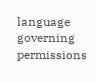language governing permissions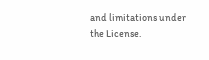and limitations under the License.